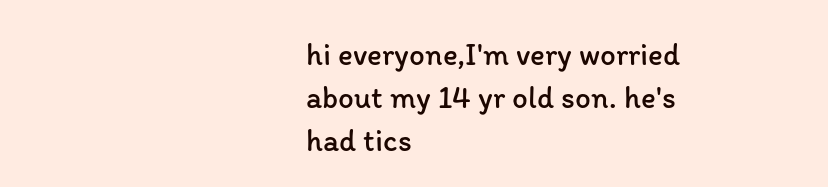hi everyone,I'm very worried about my 14 yr old son. he's had tics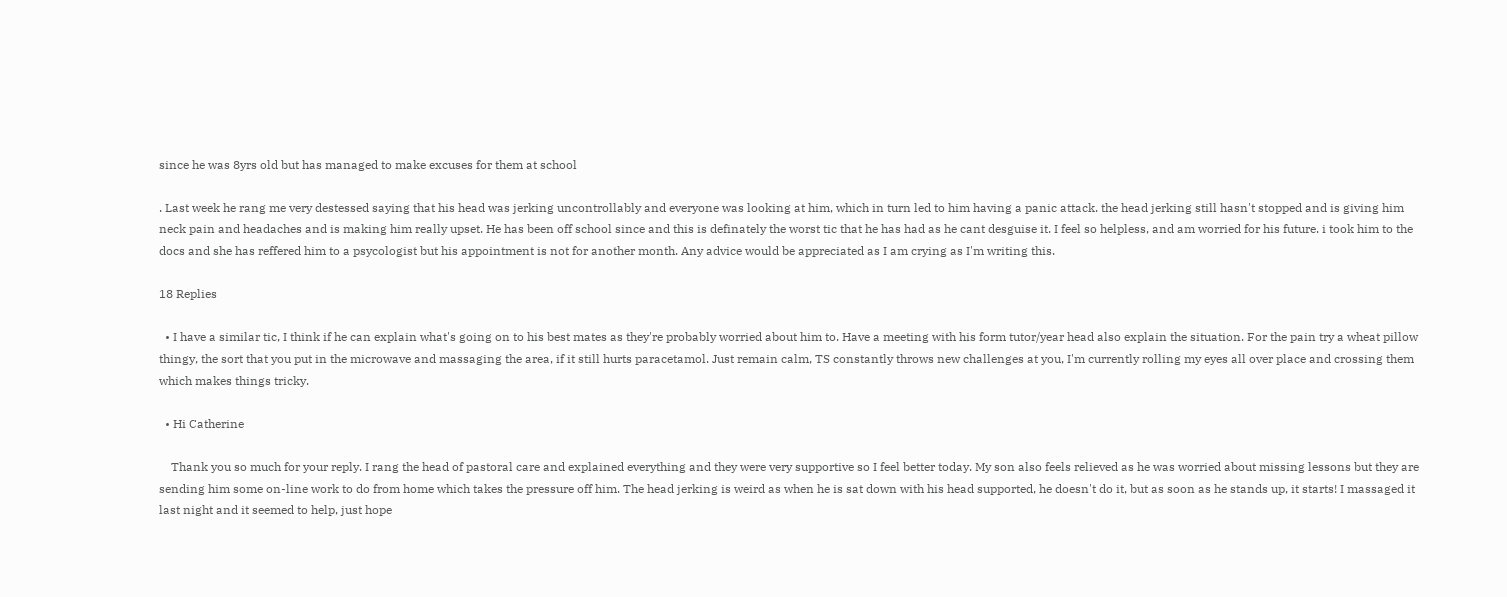since he was 8yrs old but has managed to make excuses for them at school

. Last week he rang me very destessed saying that his head was jerking uncontrollably and everyone was looking at him, which in turn led to him having a panic attack. the head jerking still hasn't stopped and is giving him neck pain and headaches and is making him really upset. He has been off school since and this is definately the worst tic that he has had as he cant desguise it. I feel so helpless, and am worried for his future. i took him to the docs and she has reffered him to a psycologist but his appointment is not for another month. Any advice would be appreciated as I am crying as I'm writing this.

18 Replies

  • I have a similar tic, I think if he can explain what's going on to his best mates as they're probably worried about him to. Have a meeting with his form tutor/year head also explain the situation. For the pain try a wheat pillow thingy, the sort that you put in the microwave and massaging the area, if it still hurts paracetamol. Just remain calm, TS constantly throws new challenges at you, I'm currently rolling my eyes all over place and crossing them which makes things tricky.

  • Hi Catherine

    Thank you so much for your reply. I rang the head of pastoral care and explained everything and they were very supportive so I feel better today. My son also feels relieved as he was worried about missing lessons but they are sending him some on-line work to do from home which takes the pressure off him. The head jerking is weird as when he is sat down with his head supported, he doesn't do it, but as soon as he stands up, it starts! I massaged it last night and it seemed to help, just hope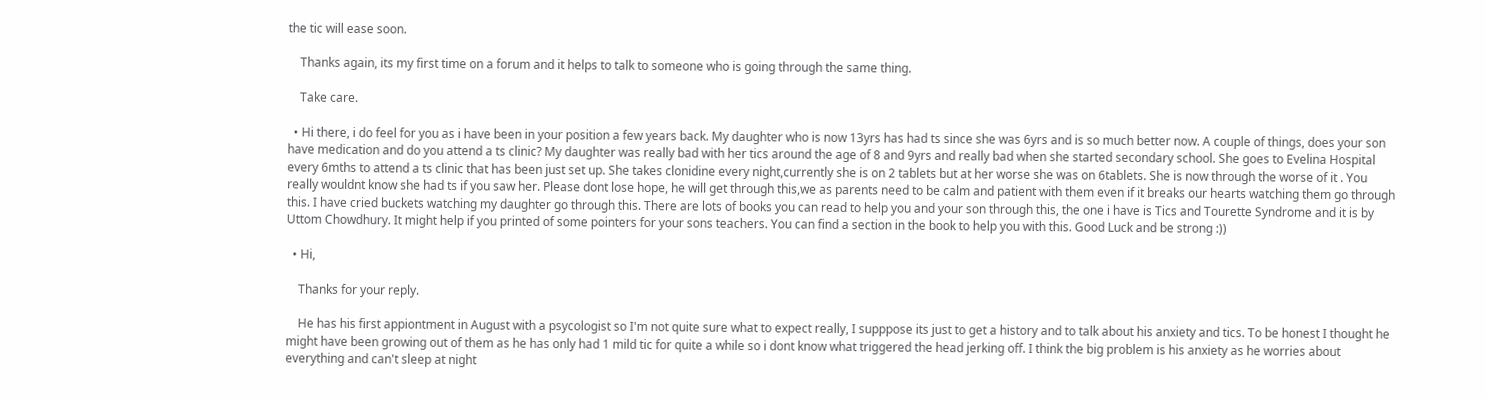the tic will ease soon.

    Thanks again, its my first time on a forum and it helps to talk to someone who is going through the same thing.

    Take care.

  • Hi there, i do feel for you as i have been in your position a few years back. My daughter who is now 13yrs has had ts since she was 6yrs and is so much better now. A couple of things, does your son have medication and do you attend a ts clinic? My daughter was really bad with her tics around the age of 8 and 9yrs and really bad when she started secondary school. She goes to Evelina Hospital every 6mths to attend a ts clinic that has been just set up. She takes clonidine every night,currently she is on 2 tablets but at her worse she was on 6tablets. She is now through the worse of it . You really wouldnt know she had ts if you saw her. Please dont lose hope, he will get through this,we as parents need to be calm and patient with them even if it breaks our hearts watching them go through this. I have cried buckets watching my daughter go through this. There are lots of books you can read to help you and your son through this, the one i have is Tics and Tourette Syndrome and it is by Uttom Chowdhury. It might help if you printed of some pointers for your sons teachers. You can find a section in the book to help you with this. Good Luck and be strong :))

  • Hi,

    Thanks for your reply.

    He has his first appiontment in August with a psycologist so I'm not quite sure what to expect really, I supppose its just to get a history and to talk about his anxiety and tics. To be honest I thought he might have been growing out of them as he has only had 1 mild tic for quite a while so i dont know what triggered the head jerking off. I think the big problem is his anxiety as he worries about everything and can't sleep at night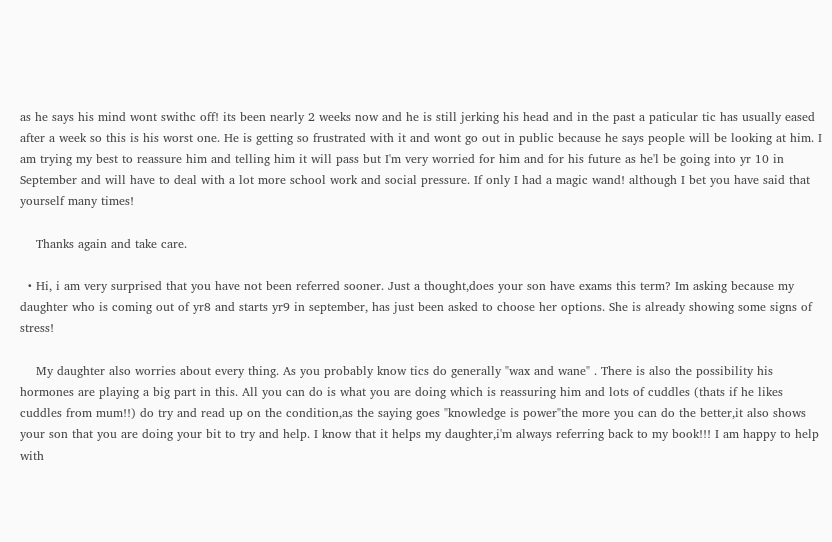as he says his mind wont swithc off! its been nearly 2 weeks now and he is still jerking his head and in the past a paticular tic has usually eased after a week so this is his worst one. He is getting so frustrated with it and wont go out in public because he says people will be looking at him. I am trying my best to reassure him and telling him it will pass but I'm very worried for him and for his future as he'l be going into yr 10 in September and will have to deal with a lot more school work and social pressure. If only I had a magic wand! although I bet you have said that yourself many times!

    Thanks again and take care.

  • Hi, i am very surprised that you have not been referred sooner. Just a thought,does your son have exams this term? Im asking because my daughter who is coming out of yr8 and starts yr9 in september, has just been asked to choose her options. She is already showing some signs of stress!

    My daughter also worries about every thing. As you probably know tics do generally "wax and wane" . There is also the possibility his hormones are playing a big part in this. All you can do is what you are doing which is reassuring him and lots of cuddles (thats if he likes cuddles from mum!!) do try and read up on the condition,as the saying goes "knowledge is power"the more you can do the better,it also shows your son that you are doing your bit to try and help. I know that it helps my daughter,i'm always referring back to my book!!! I am happy to help with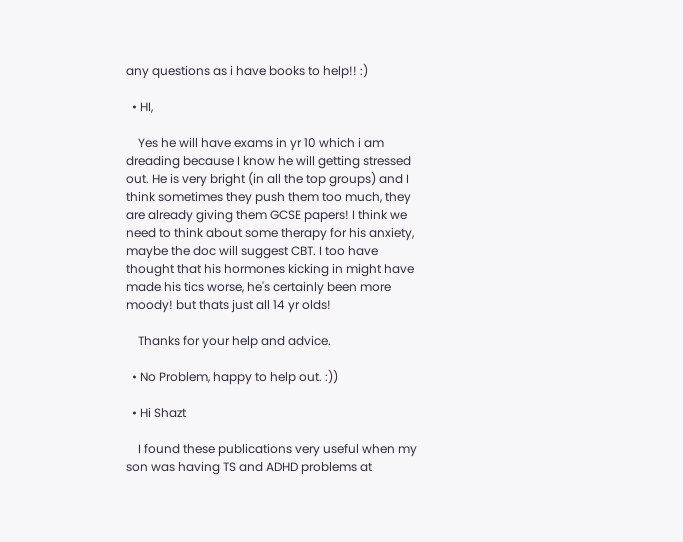any questions as i have books to help!! :)

  • HI,

    Yes he will have exams in yr 10 which i am dreading because I know he will getting stressed out. He is very bright (in all the top groups) and I think sometimes they push them too much, they are already giving them GCSE papers! I think we need to think about some therapy for his anxiety, maybe the doc will suggest CBT. I too have thought that his hormones kicking in might have made his tics worse, he's certainly been more moody! but thats just all 14 yr olds!

    Thanks for your help and advice.

  • No Problem, happy to help out. :))

  • Hi Shazt

    I found these publications very useful when my son was having TS and ADHD problems at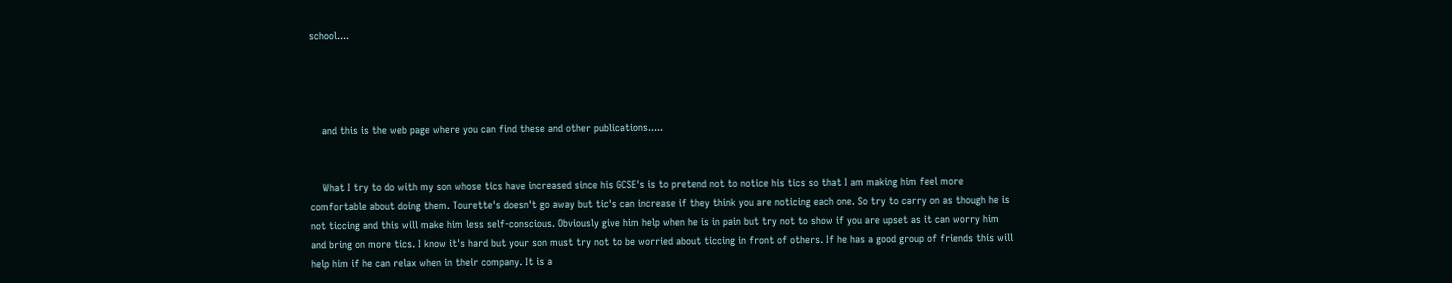school....




    and this is the web page where you can find these and other publications.....


    What I try to do with my son whose tics have increased since his GCSE's is to pretend not to notice his tics so that I am making him feel more comfortable about doing them. Tourette's doesn't go away but tic's can increase if they think you are noticing each one. So try to carry on as though he is not ticcing and this will make him less self-conscious. Obviously give him help when he is in pain but try not to show if you are upset as it can worry him and bring on more tics. I know it's hard but your son must try not to be worried about ticcing in front of others. If he has a good group of friends this will help him if he can relax when in their company. It is a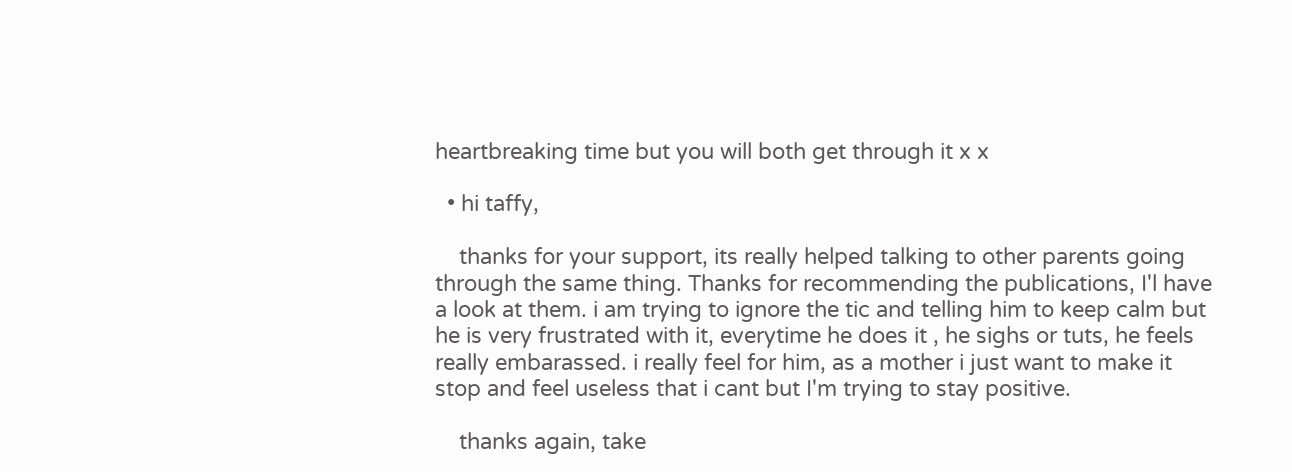heartbreaking time but you will both get through it x x

  • hi taffy,

    thanks for your support, its really helped talking to other parents going through the same thing. Thanks for recommending the publications, I'l have a look at them. i am trying to ignore the tic and telling him to keep calm but he is very frustrated with it, everytime he does it , he sighs or tuts, he feels really embarassed. i really feel for him, as a mother i just want to make it stop and feel useless that i cant but I'm trying to stay positive.

    thanks again, take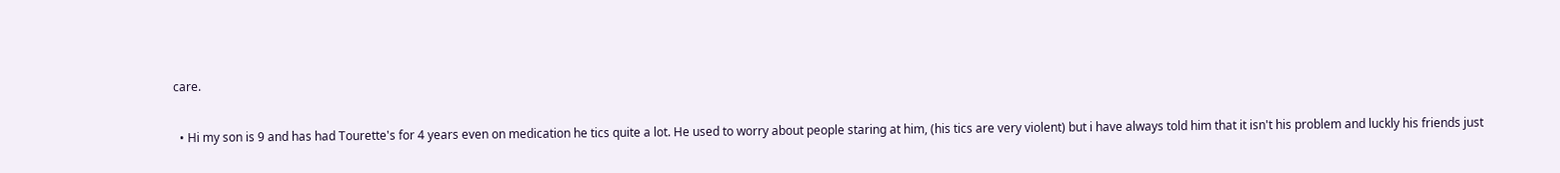care.

  • Hi my son is 9 and has had Tourette's for 4 years even on medication he tics quite a lot. He used to worry about people staring at him, (his tics are very violent) but i have always told him that it isn't his problem and luckly his friends just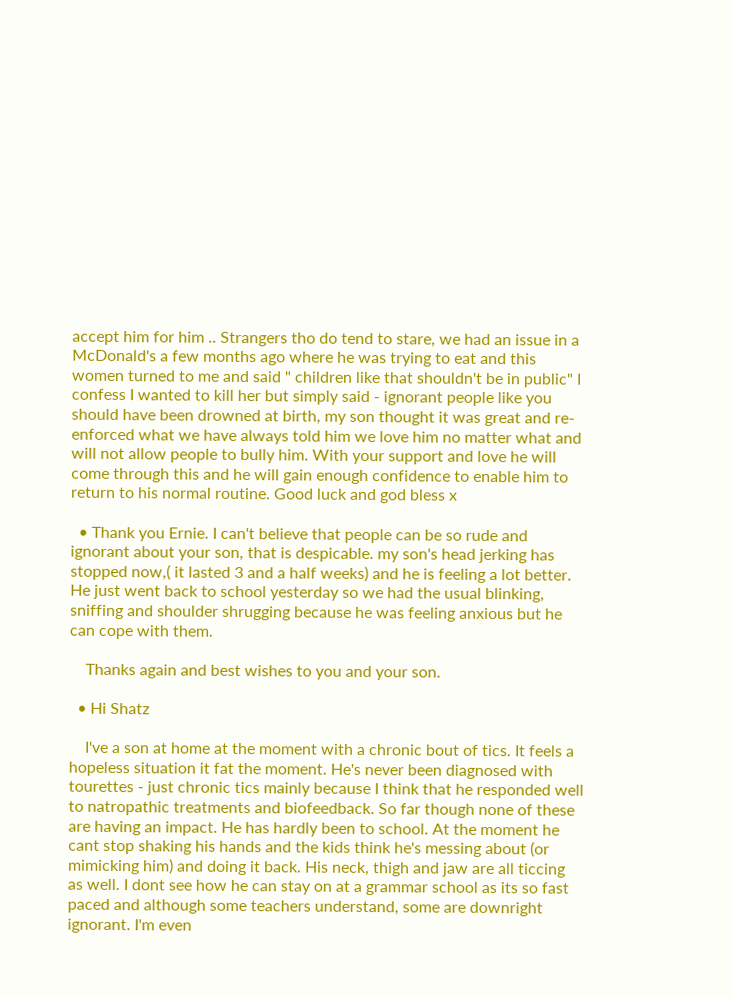accept him for him .. Strangers tho do tend to stare, we had an issue in a McDonald's a few months ago where he was trying to eat and this women turned to me and said " children like that shouldn't be in public" I confess I wanted to kill her but simply said - ignorant people like you should have been drowned at birth, my son thought it was great and re-enforced what we have always told him we love him no matter what and will not allow people to bully him. With your support and love he will come through this and he will gain enough confidence to enable him to return to his normal routine. Good luck and god bless x

  • Thank you Ernie. I can't believe that people can be so rude and ignorant about your son, that is despicable. my son's head jerking has stopped now,( it lasted 3 and a half weeks) and he is feeling a lot better. He just went back to school yesterday so we had the usual blinking, sniffing and shoulder shrugging because he was feeling anxious but he can cope with them.

    Thanks again and best wishes to you and your son.

  • Hi Shatz

    I've a son at home at the moment with a chronic bout of tics. It feels a hopeless situation it fat the moment. He's never been diagnosed with tourettes - just chronic tics mainly because I think that he responded well to natropathic treatments and biofeedback. So far though none of these are having an impact. He has hardly been to school. At the moment he cant stop shaking his hands and the kids think he's messing about (or mimicking him) and doing it back. His neck, thigh and jaw are all ticcing as well. I dont see how he can stay on at a grammar school as its so fast paced and although some teachers understand, some are downright ignorant. I'm even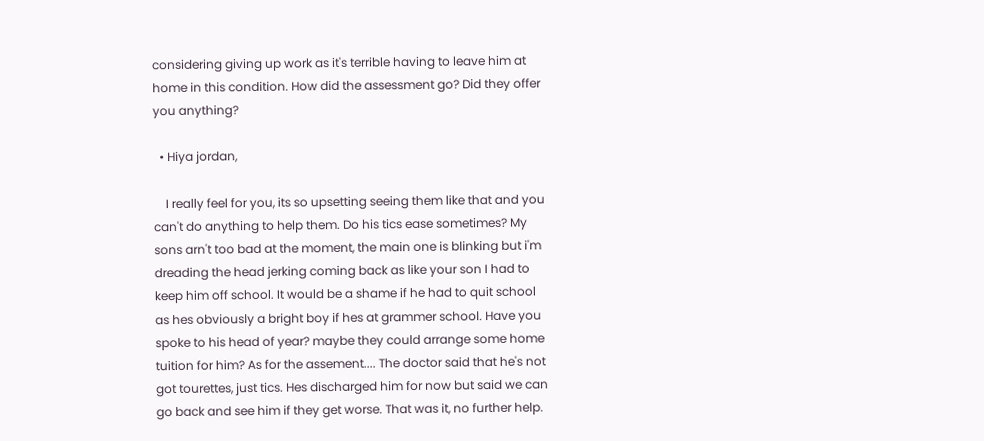considering giving up work as it's terrible having to leave him at home in this condition. How did the assessment go? Did they offer you anything?

  • Hiya jordan,

    I really feel for you, its so upsetting seeing them like that and you can't do anything to help them. Do his tics ease sometimes? My sons arn't too bad at the moment, the main one is blinking but i'm dreading the head jerking coming back as like your son I had to keep him off school. It would be a shame if he had to quit school as hes obviously a bright boy if hes at grammer school. Have you spoke to his head of year? maybe they could arrange some home tuition for him? As for the assement.... The doctor said that he's not got tourettes, just tics. Hes discharged him for now but said we can go back and see him if they get worse. That was it, no further help.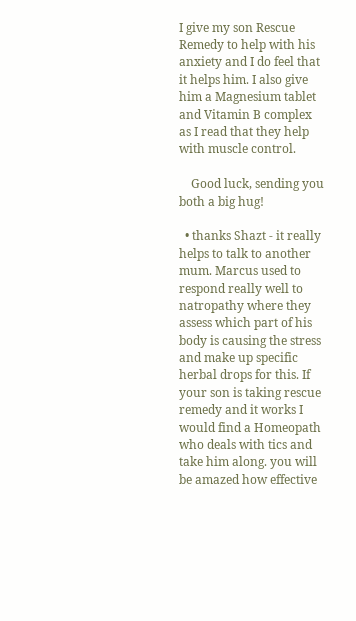I give my son Rescue Remedy to help with his anxiety and I do feel that it helps him. I also give him a Magnesium tablet and Vitamin B complex as I read that they help with muscle control.

    Good luck, sending you both a big hug!

  • thanks Shazt - it really helps to talk to another mum. Marcus used to respond really well to natropathy where they assess which part of his body is causing the stress and make up specific herbal drops for this. If your son is taking rescue remedy and it works I would find a Homeopath who deals with tics and take him along. you will be amazed how effective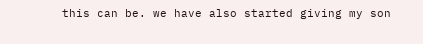this can be. we have also started giving my son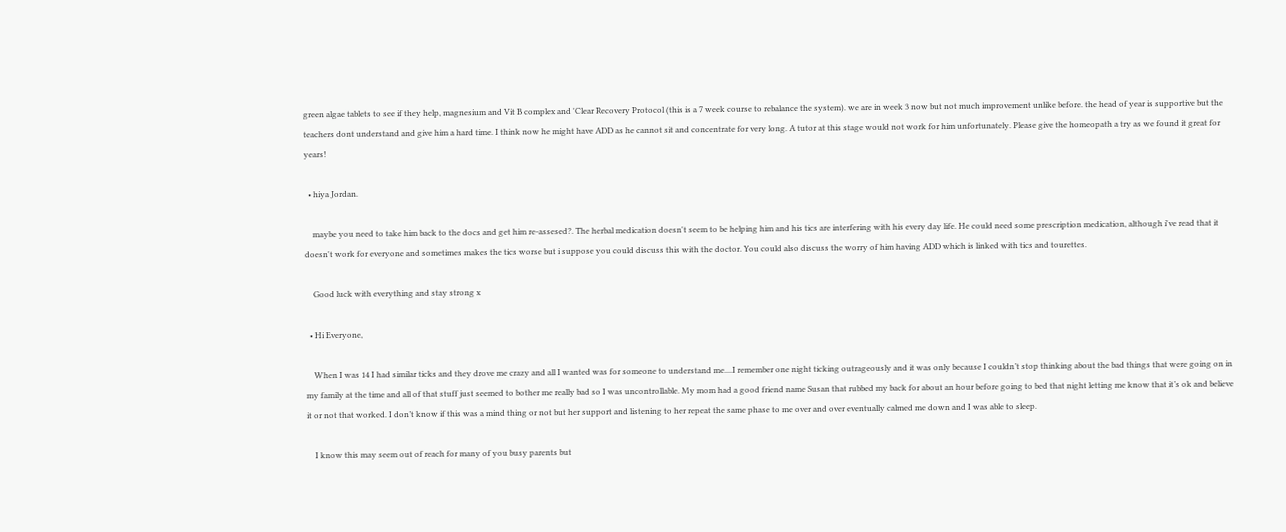green algae tablets to see if they help, magnesium and Vit B complex and 'Clear Recovery Protocol (this is a 7 week course to rebalance the system). we are in week 3 now but not much improvement unlike before. the head of year is supportive but the teachers dont understand and give him a hard time. I think now he might have ADD as he cannot sit and concentrate for very long. A tutor at this stage would not work for him unfortunately. Please give the homeopath a try as we found it great for years!

  • hiya Jordan.

    maybe you need to take him back to the docs and get him re-assesed?. The herbal medication doesn't seem to be helping him and his tics are interfering with his every day life. He could need some prescription medication, although i've read that it doesn't work for everyone and sometimes makes the tics worse but i suppose you could discuss this with the doctor. You could also discuss the worry of him having ADD which is linked with tics and tourettes.

    Good luck with everything and stay strong x

  • Hi Everyone,

    When I was 14 I had similar ticks and they drove me crazy and all I wanted was for someone to understand me....I remember one night ticking outrageously and it was only because I couldn’t stop thinking about the bad things that were going on in my family at the time and all of that stuff just seemed to bother me really bad so I was uncontrollable. My mom had a good friend name Susan that rubbed my back for about an hour before going to bed that night letting me know that it’s ok and believe it or not that worked. I don’t know if this was a mind thing or not but her support and listening to her repeat the same phase to me over and over eventually calmed me down and I was able to sleep.

    I know this may seem out of reach for many of you busy parents but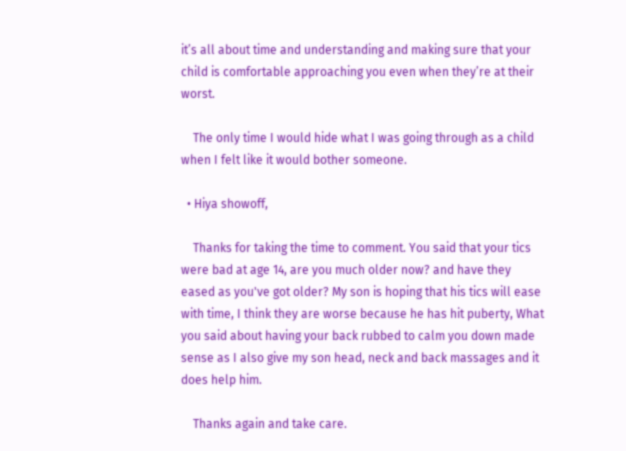it’s all about time and understanding and making sure that your child is comfortable approaching you even when they’re at their worst.

    The only time I would hide what I was going through as a child when I felt like it would bother someone.

  • Hiya showoff,

    Thanks for taking the time to comment. You said that your tics were bad at age 14, are you much older now? and have they eased as you've got older? My son is hoping that his tics will ease with time, I think they are worse because he has hit puberty, What you said about having your back rubbed to calm you down made sense as I also give my son head, neck and back massages and it does help him.

    Thanks again and take care.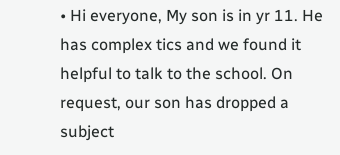• Hi everyone, My son is in yr 11. He has complex tics and we found it helpful to talk to the school. On request, our son has dropped a subject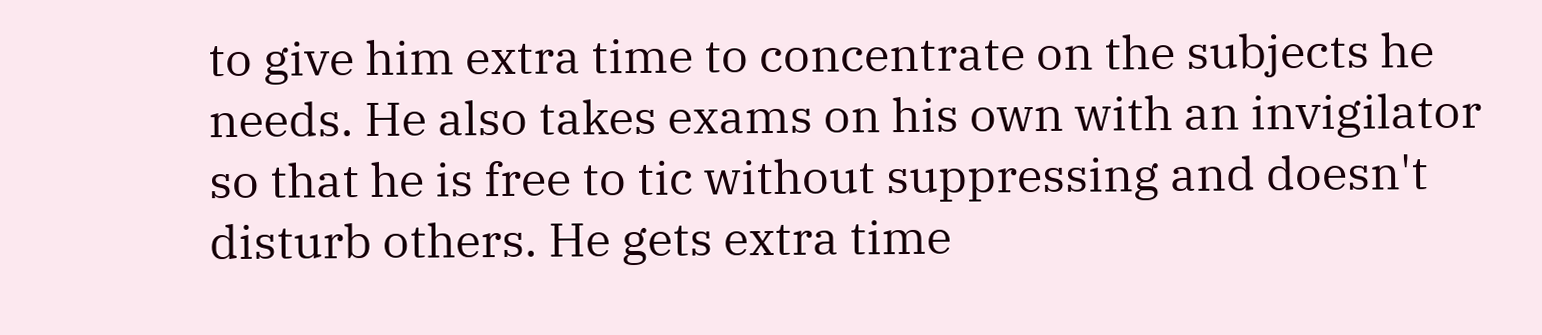to give him extra time to concentrate on the subjects he needs. He also takes exams on his own with an invigilator so that he is free to tic without suppressing and doesn't disturb others. He gets extra time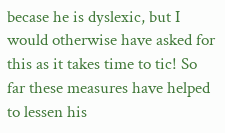becase he is dyslexic, but I would otherwise have asked for this as it takes time to tic! So far these measures have helped to lessen his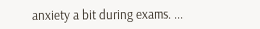anxiety a bit during exams. ...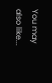You may also like...